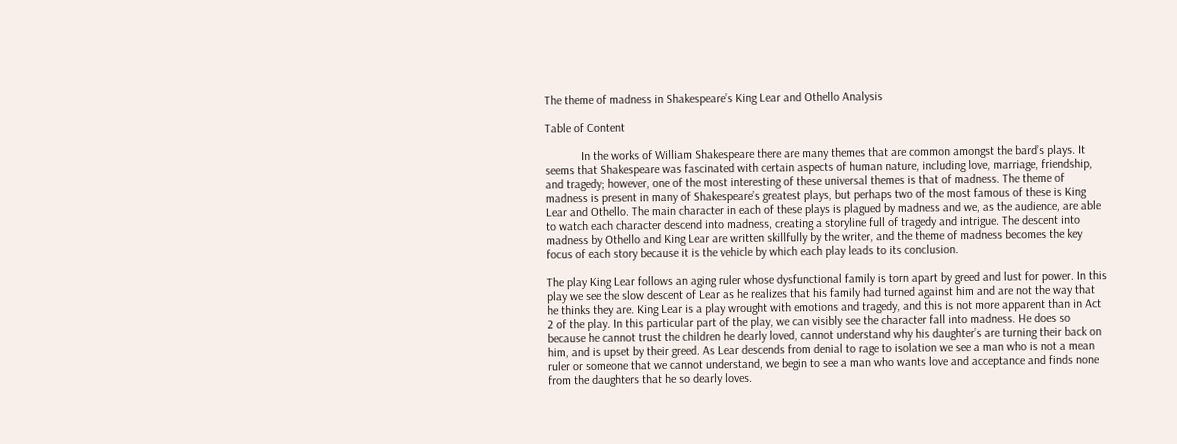The theme of madness in Shakespeare’s King Lear and Othello Analysis

Table of Content

            In the works of William Shakespeare there are many themes that are common amongst the bard’s plays. It seems that Shakespeare was fascinated with certain aspects of human nature, including love, marriage, friendship, and tragedy; however, one of the most interesting of these universal themes is that of madness. The theme of madness is present in many of Shakespeare’s greatest plays, but perhaps two of the most famous of these is King Lear and Othello. The main character in each of these plays is plagued by madness and we, as the audience, are able to watch each character descend into madness, creating a storyline full of tragedy and intrigue. The descent into madness by Othello and King Lear are written skillfully by the writer, and the theme of madness becomes the key focus of each story because it is the vehicle by which each play leads to its conclusion.

The play King Lear follows an aging ruler whose dysfunctional family is torn apart by greed and lust for power. In this play we see the slow descent of Lear as he realizes that his family had turned against him and are not the way that he thinks they are. King Lear is a play wrought with emotions and tragedy, and this is not more apparent than in Act 2 of the play. In this particular part of the play, we can visibly see the character fall into madness. He does so because he cannot trust the children he dearly loved, cannot understand why his daughter’s are turning their back on him, and is upset by their greed. As Lear descends from denial to rage to isolation we see a man who is not a mean ruler or someone that we cannot understand, we begin to see a man who wants love and acceptance and finds none from the daughters that he so dearly loves.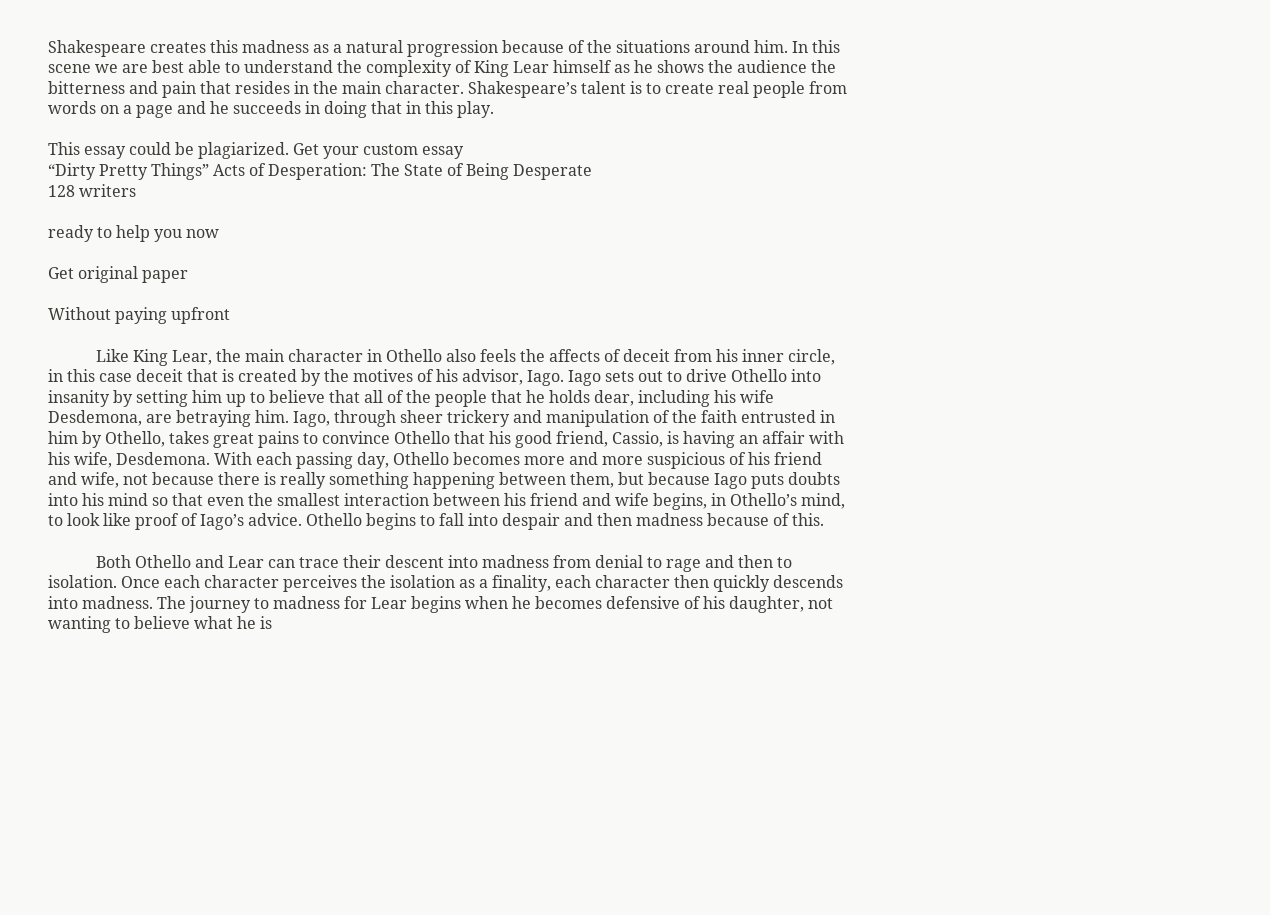Shakespeare creates this madness as a natural progression because of the situations around him. In this scene we are best able to understand the complexity of King Lear himself as he shows the audience the bitterness and pain that resides in the main character. Shakespeare’s talent is to create real people from words on a page and he succeeds in doing that in this play.

This essay could be plagiarized. Get your custom essay
“Dirty Pretty Things” Acts of Desperation: The State of Being Desperate
128 writers

ready to help you now

Get original paper

Without paying upfront

            Like King Lear, the main character in Othello also feels the affects of deceit from his inner circle, in this case deceit that is created by the motives of his advisor, Iago. Iago sets out to drive Othello into insanity by setting him up to believe that all of the people that he holds dear, including his wife Desdemona, are betraying him. Iago, through sheer trickery and manipulation of the faith entrusted in him by Othello, takes great pains to convince Othello that his good friend, Cassio, is having an affair with his wife, Desdemona. With each passing day, Othello becomes more and more suspicious of his friend and wife, not because there is really something happening between them, but because Iago puts doubts into his mind so that even the smallest interaction between his friend and wife begins, in Othello’s mind, to look like proof of Iago’s advice. Othello begins to fall into despair and then madness because of this.

            Both Othello and Lear can trace their descent into madness from denial to rage and then to isolation. Once each character perceives the isolation as a finality, each character then quickly descends into madness. The journey to madness for Lear begins when he becomes defensive of his daughter, not wanting to believe what he is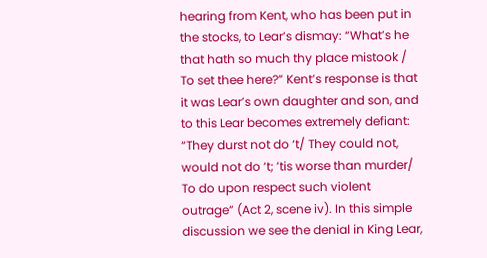hearing from Kent, who has been put in the stocks, to Lear’s dismay: “What’s he that hath so much thy place mistook / To set thee here?” Kent’s response is that it was Lear’s own daughter and son, and to this Lear becomes extremely defiant: “They durst not do ‘t/ They could not, would not do ‘t; ’tis worse than murder/ To do upon respect such violent outrage” (Act 2, scene iv). In this simple discussion we see the denial in King Lear,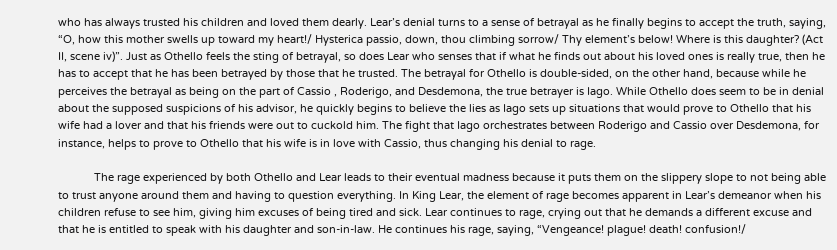who has always trusted his children and loved them dearly. Lear’s denial turns to a sense of betrayal as he finally begins to accept the truth, saying, “O, how this mother swells up toward my heart!/ Hysterica passio, down, thou climbing sorrow/ Thy element’s below! Where is this daughter? (Act II, scene iv)”. Just as Othello feels the sting of betrayal, so does Lear who senses that if what he finds out about his loved ones is really true, then he has to accept that he has been betrayed by those that he trusted. The betrayal for Othello is double-sided, on the other hand, because while he perceives the betrayal as being on the part of Cassio , Roderigo, and Desdemona, the true betrayer is Iago. While Othello does seem to be in denial about the supposed suspicions of his advisor, he quickly begins to believe the lies as Iago sets up situations that would prove to Othello that his wife had a lover and that his friends were out to cuckold him. The fight that Iago orchestrates between Roderigo and Cassio over Desdemona, for instance, helps to prove to Othello that his wife is in love with Cassio, thus changing his denial to rage.

            The rage experienced by both Othello and Lear leads to their eventual madness because it puts them on the slippery slope to not being able to trust anyone around them and having to question everything. In King Lear, the element of rage becomes apparent in Lear’s demeanor when his children refuse to see him, giving him excuses of being tired and sick. Lear continues to rage, crying out that he demands a different excuse and that he is entitled to speak with his daughter and son-in-law. He continues his rage, saying, “Vengeance! plague! death! confusion!/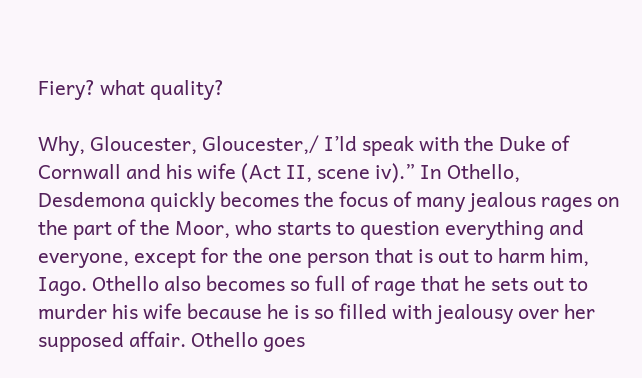Fiery? what quality?

Why, Gloucester, Gloucester,/ I’ld speak with the Duke of Cornwall and his wife (Act II, scene iv).” In Othello, Desdemona quickly becomes the focus of many jealous rages on the part of the Moor, who starts to question everything and everyone, except for the one person that is out to harm him, Iago. Othello also becomes so full of rage that he sets out to murder his wife because he is so filled with jealousy over her supposed affair. Othello goes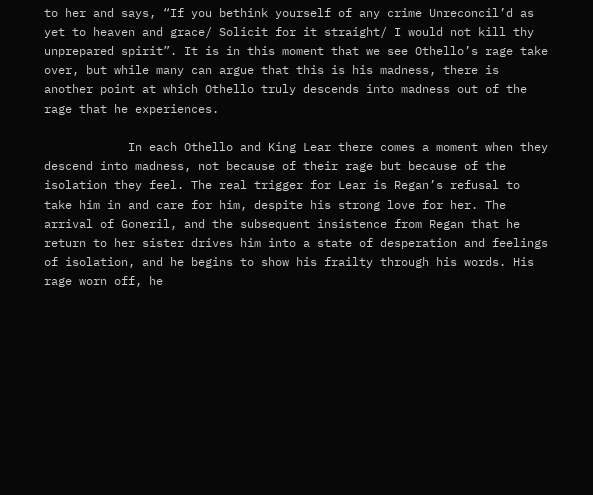to her and says, “If you bethink yourself of any crime Unreconcil’d as yet to heaven and grace/ Solicit for it straight/ I would not kill thy unprepared spirit”. It is in this moment that we see Othello’s rage take over, but while many can argue that this is his madness, there is another point at which Othello truly descends into madness out of the rage that he experiences.

            In each Othello and King Lear there comes a moment when they descend into madness, not because of their rage but because of the isolation they feel. The real trigger for Lear is Regan’s refusal to take him in and care for him, despite his strong love for her. The arrival of Goneril, and the subsequent insistence from Regan that he return to her sister drives him into a state of desperation and feelings of isolation, and he begins to show his frailty through his words. His rage worn off, he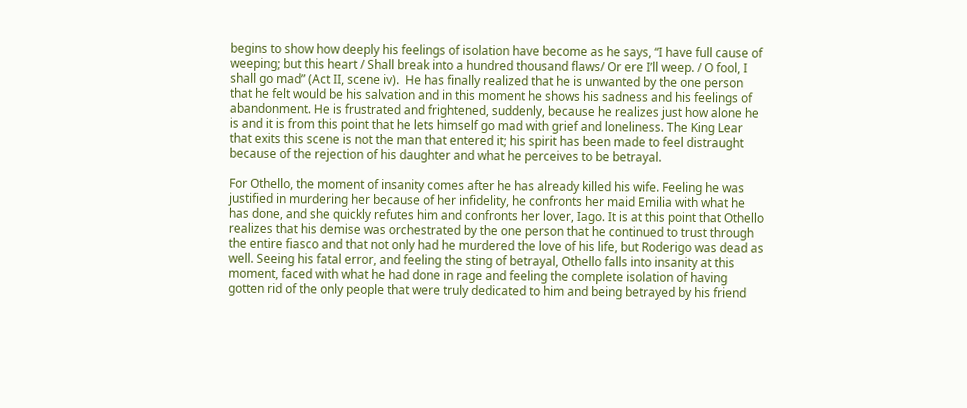begins to show how deeply his feelings of isolation have become as he says, “I have full cause of weeping; but this heart / Shall break into a hundred thousand flaws/ Or ere I’ll weep. / O fool, I shall go mad” (Act II, scene iv).  He has finally realized that he is unwanted by the one person that he felt would be his salvation and in this moment he shows his sadness and his feelings of abandonment. He is frustrated and frightened, suddenly, because he realizes just how alone he is and it is from this point that he lets himself go mad with grief and loneliness. The King Lear that exits this scene is not the man that entered it; his spirit has been made to feel distraught because of the rejection of his daughter and what he perceives to be betrayal.

For Othello, the moment of insanity comes after he has already killed his wife. Feeling he was justified in murdering her because of her infidelity, he confronts her maid Emilia with what he has done, and she quickly refutes him and confronts her lover, Iago. It is at this point that Othello realizes that his demise was orchestrated by the one person that he continued to trust through the entire fiasco and that not only had he murdered the love of his life, but Roderigo was dead as well. Seeing his fatal error, and feeling the sting of betrayal, Othello falls into insanity at this moment, faced with what he had done in rage and feeling the complete isolation of having gotten rid of the only people that were truly dedicated to him and being betrayed by his friend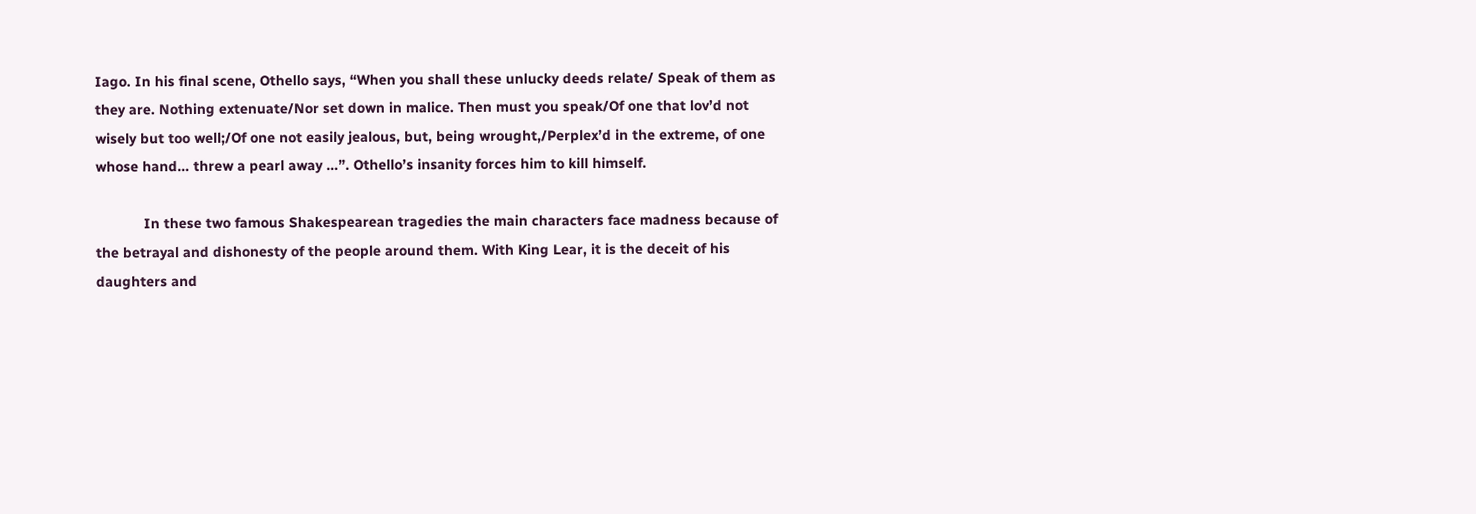Iago. In his final scene, Othello says, “When you shall these unlucky deeds relate/ Speak of them as they are. Nothing extenuate/Nor set down in malice. Then must you speak/Of one that lov’d not wisely but too well;/Of one not easily jealous, but, being wrought,/Perplex’d in the extreme, of one whose hand… threw a pearl away …”. Othello’s insanity forces him to kill himself.

            In these two famous Shakespearean tragedies the main characters face madness because of the betrayal and dishonesty of the people around them. With King Lear, it is the deceit of his daughters and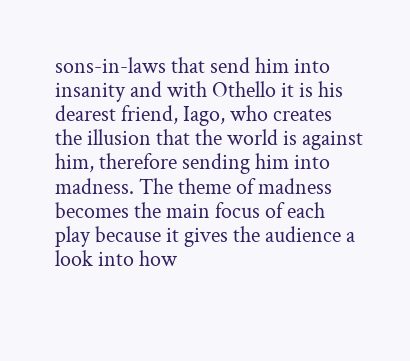sons-in-laws that send him into insanity and with Othello it is his dearest friend, Iago, who creates the illusion that the world is against him, therefore sending him into madness. The theme of madness becomes the main focus of each play because it gives the audience a look into how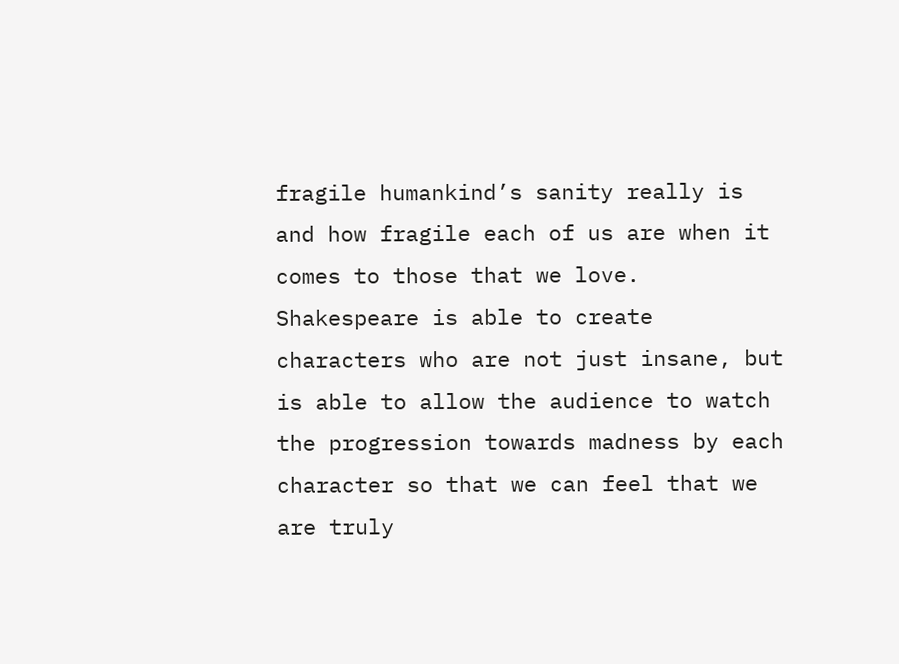fragile humankind’s sanity really is and how fragile each of us are when it comes to those that we love. Shakespeare is able to create characters who are not just insane, but is able to allow the audience to watch the progression towards madness by each character so that we can feel that we are truly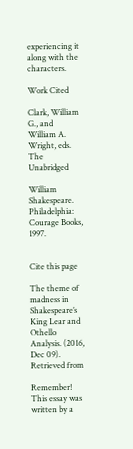experiencing it along with the characters.

Work Cited

Clark, William G., and William A. Wright, eds. The Unabridged

William Shakespeare. Philadelphia: Courage Books, 1997.


Cite this page

The theme of madness in Shakespeare’s King Lear and Othello Analysis. (2016, Dec 09). Retrieved from

Remember! This essay was written by a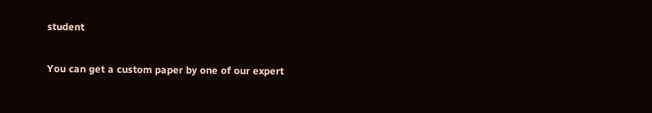student

You can get a custom paper by one of our expert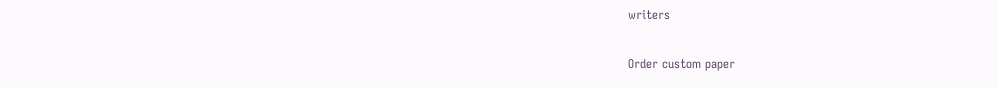writers

Order custom paper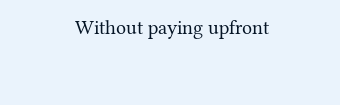Without paying upfront